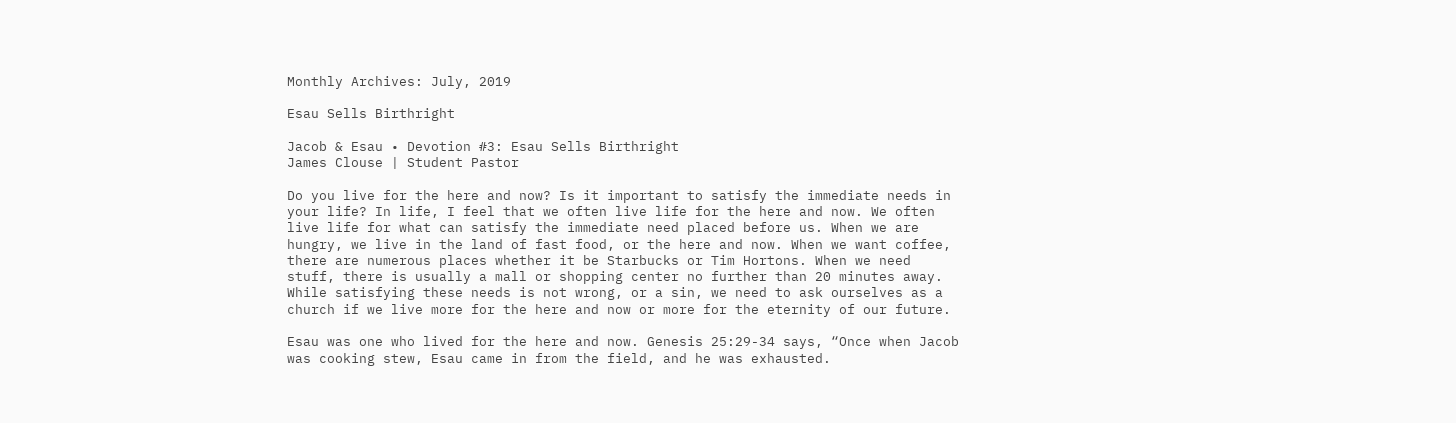Monthly Archives: July, 2019

Esau Sells Birthright

Jacob & Esau • Devotion #3: Esau Sells Birthright
James Clouse | Student Pastor

Do you live for the here and now? Is it important to satisfy the immediate needs in your life? In life, I feel that we often live life for the here and now. We often live life for what can satisfy the immediate need placed before us. When we are hungry, we live in the land of fast food, or the here and now. When we want coffee, there are numerous places whether it be Starbucks or Tim Hortons. When we need stuff, there is usually a mall or shopping center no further than 20 minutes away. While satisfying these needs is not wrong, or a sin, we need to ask ourselves as a church if we live more for the here and now or more for the eternity of our future.

Esau was one who lived for the here and now. Genesis 25:29-34 says, “Once when Jacob was cooking stew, Esau came in from the field, and he was exhausted.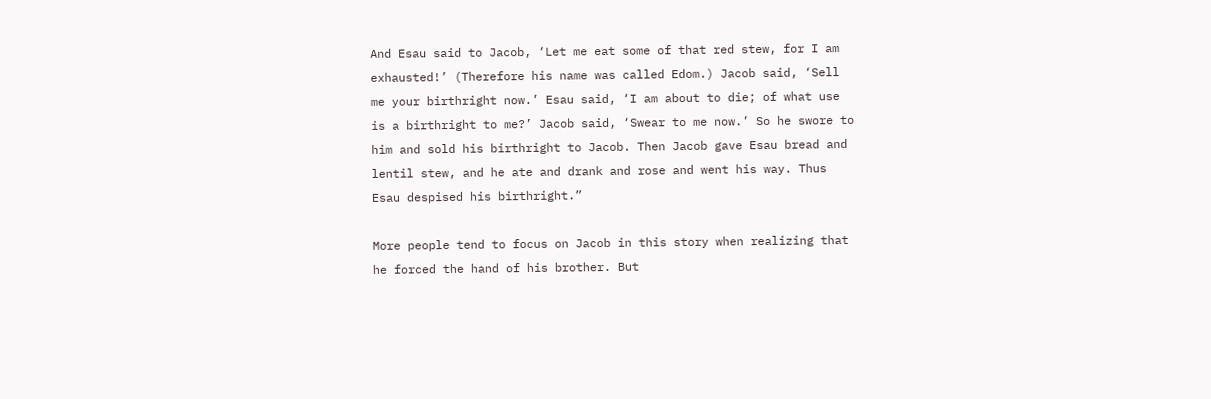And Esau said to Jacob, ‘Let me eat some of that red stew, for I am exhausted!’ (Therefore his name was called Edom.) Jacob said, ‘Sell me your birthright now.’ Esau said, ‘I am about to die; of what use is a birthright to me?’ Jacob said, ‘Swear to me now.’ So he swore to him and sold his birthright to Jacob. Then Jacob gave Esau bread and lentil stew, and he ate and drank and rose and went his way. Thus Esau despised his birthright.”

More people tend to focus on Jacob in this story when realizing that he forced the hand of his brother. But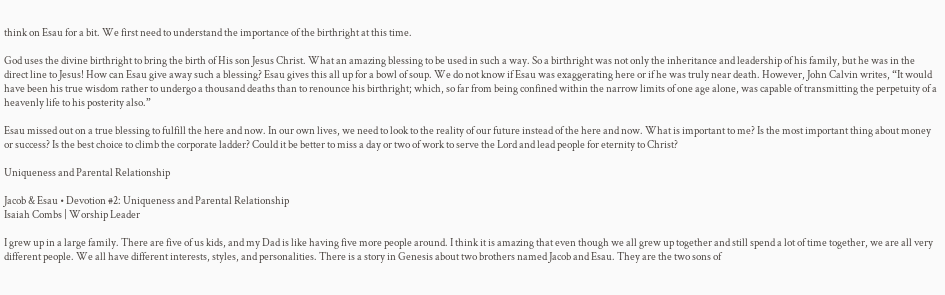think on Esau for a bit. We first need to understand the importance of the birthright at this time.

God uses the divine birthright to bring the birth of His son Jesus Christ. What an amazing blessing to be used in such a way. So a birthright was not only the inheritance and leadership of his family, but he was in the direct line to Jesus! How can Esau give away such a blessing? Esau gives this all up for a bowl of soup. We do not know if Esau was exaggerating here or if he was truly near death. However, John Calvin writes, “It would have been his true wisdom rather to undergo a thousand deaths than to renounce his birthright; which, so far from being confined within the narrow limits of one age alone, was capable of transmitting the perpetuity of a heavenly life to his posterity also.”

Esau missed out on a true blessing to fulfill the here and now. In our own lives, we need to look to the reality of our future instead of the here and now. What is important to me? Is the most important thing about money or success? Is the best choice to climb the corporate ladder? Could it be better to miss a day or two of work to serve the Lord and lead people for eternity to Christ?

Uniqueness and Parental Relationship

Jacob & Esau • Devotion #2: Uniqueness and Parental Relationship
Isaiah Combs | Worship Leader

I grew up in a large family. There are five of us kids, and my Dad is like having five more people around. I think it is amazing that even though we all grew up together and still spend a lot of time together, we are all very different people. We all have different interests, styles, and personalities. There is a story in Genesis about two brothers named Jacob and Esau. They are the two sons of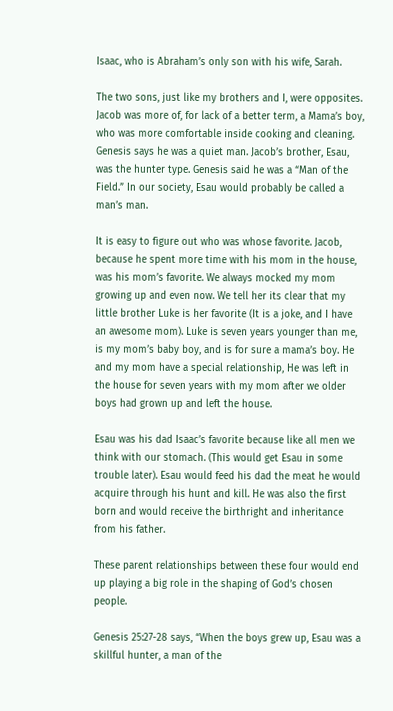Isaac, who is Abraham’s only son with his wife, Sarah.

The two sons, just like my brothers and I, were opposites. Jacob was more of, for lack of a better term, a Mama’s boy, who was more comfortable inside cooking and cleaning. Genesis says he was a quiet man. Jacob’s brother, Esau, was the hunter type. Genesis said he was a “Man of the Field.” In our society, Esau would probably be called a man’s man.

It is easy to figure out who was whose favorite. Jacob, because he spent more time with his mom in the house, was his mom’s favorite. We always mocked my mom growing up and even now. We tell her its clear that my little brother Luke is her favorite (It is a joke, and I have an awesome mom). Luke is seven years younger than me, is my mom’s baby boy, and is for sure a mama’s boy. He and my mom have a special relationship, He was left in the house for seven years with my mom after we older boys had grown up and left the house.

Esau was his dad Isaac’s favorite because like all men we think with our stomach. (This would get Esau in some trouble later). Esau would feed his dad the meat he would acquire through his hunt and kill. He was also the first born and would receive the birthright and inheritance from his father.

These parent relationships between these four would end up playing a big role in the shaping of God’s chosen people.

Genesis 25:27-28 says, “When the boys grew up, Esau was a skillful hunter, a man of the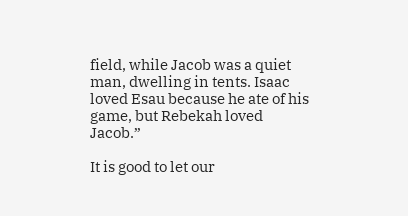field, while Jacob was a quiet man, dwelling in tents. Isaac loved Esau because he ate of his game, but Rebekah loved Jacob.”

It is good to let our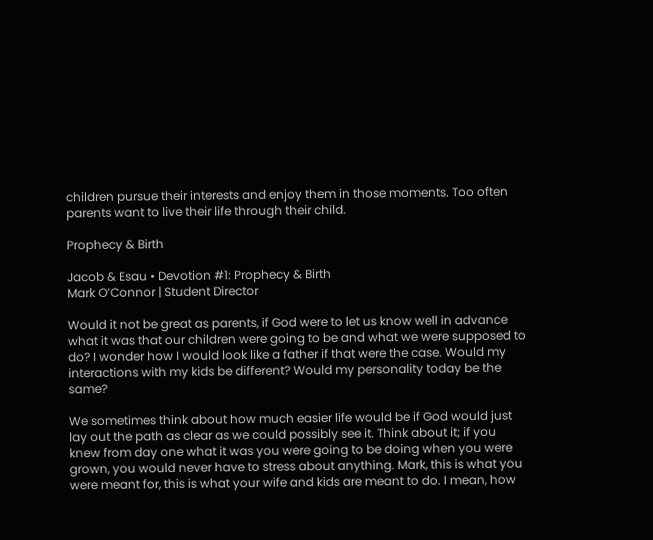children pursue their interests and enjoy them in those moments. Too often parents want to live their life through their child.

Prophecy & Birth

Jacob & Esau • Devotion #1: Prophecy & Birth
Mark O’Connor | Student Director

Would it not be great as parents, if God were to let us know well in advance what it was that our children were going to be and what we were supposed to do? I wonder how I would look like a father if that were the case. Would my interactions with my kids be different? Would my personality today be the same?

We sometimes think about how much easier life would be if God would just lay out the path as clear as we could possibly see it. Think about it; if you knew from day one what it was you were going to be doing when you were grown, you would never have to stress about anything. Mark, this is what you were meant for, this is what your wife and kids are meant to do. I mean, how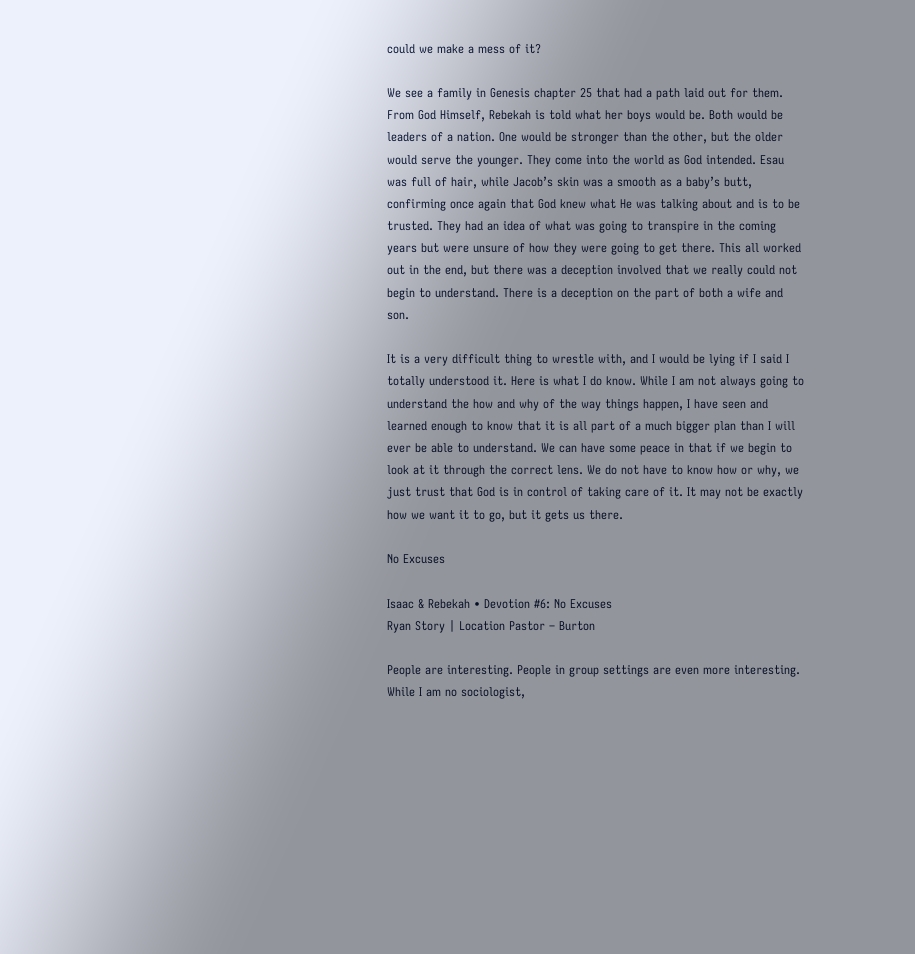could we make a mess of it?

We see a family in Genesis chapter 25 that had a path laid out for them. From God Himself, Rebekah is told what her boys would be. Both would be leaders of a nation. One would be stronger than the other, but the older would serve the younger. They come into the world as God intended. Esau was full of hair, while Jacob’s skin was a smooth as a baby’s butt, confirming once again that God knew what He was talking about and is to be trusted. They had an idea of what was going to transpire in the coming years but were unsure of how they were going to get there. This all worked out in the end, but there was a deception involved that we really could not begin to understand. There is a deception on the part of both a wife and son.

It is a very difficult thing to wrestle with, and I would be lying if I said I totally understood it. Here is what I do know. While I am not always going to understand the how and why of the way things happen, I have seen and learned enough to know that it is all part of a much bigger plan than I will ever be able to understand. We can have some peace in that if we begin to look at it through the correct lens. We do not have to know how or why, we just trust that God is in control of taking care of it. It may not be exactly how we want it to go, but it gets us there.

No Excuses

Isaac & Rebekah • Devotion #6: No Excuses
Ryan Story | Location Pastor – Burton

People are interesting. People in group settings are even more interesting. While I am no sociologist,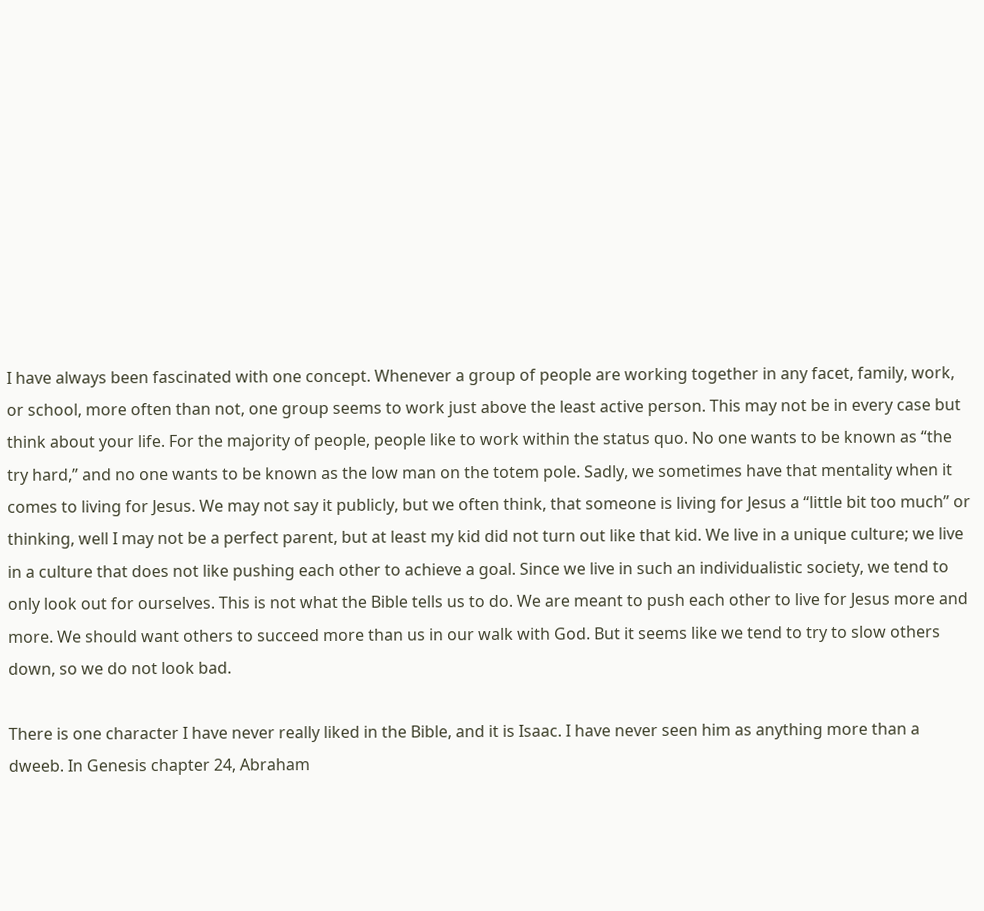I have always been fascinated with one concept. Whenever a group of people are working together in any facet, family, work, or school, more often than not, one group seems to work just above the least active person. This may not be in every case but think about your life. For the majority of people, people like to work within the status quo. No one wants to be known as “the try hard,” and no one wants to be known as the low man on the totem pole. Sadly, we sometimes have that mentality when it comes to living for Jesus. We may not say it publicly, but we often think, that someone is living for Jesus a “little bit too much” or thinking, well I may not be a perfect parent, but at least my kid did not turn out like that kid. We live in a unique culture; we live in a culture that does not like pushing each other to achieve a goal. Since we live in such an individualistic society, we tend to only look out for ourselves. This is not what the Bible tells us to do. We are meant to push each other to live for Jesus more and more. We should want others to succeed more than us in our walk with God. But it seems like we tend to try to slow others down, so we do not look bad.

There is one character I have never really liked in the Bible, and it is Isaac. I have never seen him as anything more than a dweeb. In Genesis chapter 24, Abraham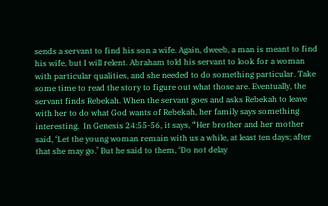sends a servant to find his son a wife. Again, dweeb, a man is meant to find his wife, but I will relent. Abraham told his servant to look for a woman with particular qualities, and she needed to do something particular. Take some time to read the story to figure out what those are. Eventually, the servant finds Rebekah. When the servant goes and asks Rebekah to leave with her to do what God wants of Rebekah, her family says something interesting.  In Genesis 24:55-56, it says, “Her brother and her mother said, ‘Let the young woman remain with us a while, at least ten days; after that she may go.’ But he said to them, ‘Do not delay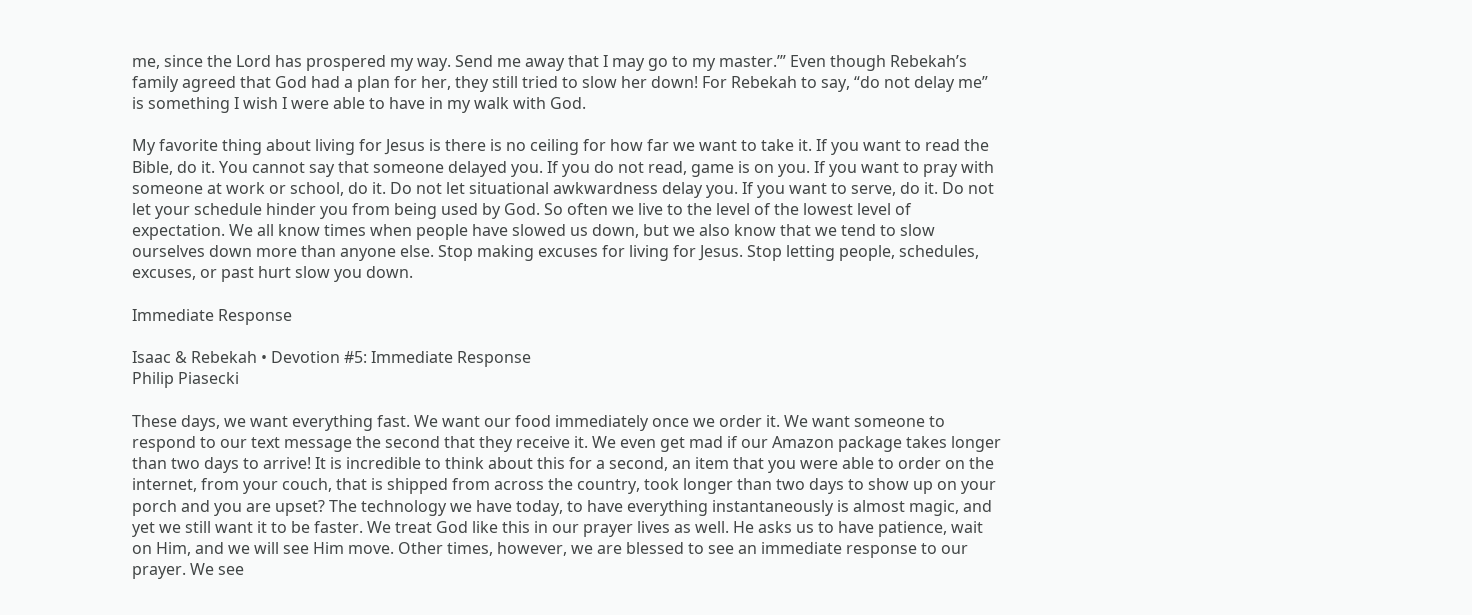me, since the Lord has prospered my way. Send me away that I may go to my master.’” Even though Rebekah’s family agreed that God had a plan for her, they still tried to slow her down! For Rebekah to say, “do not delay me” is something I wish I were able to have in my walk with God.

My favorite thing about living for Jesus is there is no ceiling for how far we want to take it. If you want to read the Bible, do it. You cannot say that someone delayed you. If you do not read, game is on you. If you want to pray with someone at work or school, do it. Do not let situational awkwardness delay you. If you want to serve, do it. Do not let your schedule hinder you from being used by God. So often we live to the level of the lowest level of expectation. We all know times when people have slowed us down, but we also know that we tend to slow ourselves down more than anyone else. Stop making excuses for living for Jesus. Stop letting people, schedules, excuses, or past hurt slow you down.

Immediate Response

Isaac & Rebekah • Devotion #5: Immediate Response
Philip Piasecki

These days, we want everything fast. We want our food immediately once we order it. We want someone to respond to our text message the second that they receive it. We even get mad if our Amazon package takes longer than two days to arrive! It is incredible to think about this for a second, an item that you were able to order on the internet, from your couch, that is shipped from across the country, took longer than two days to show up on your porch and you are upset? The technology we have today, to have everything instantaneously is almost magic, and yet we still want it to be faster. We treat God like this in our prayer lives as well. He asks us to have patience, wait on Him, and we will see Him move. Other times, however, we are blessed to see an immediate response to our prayer. We see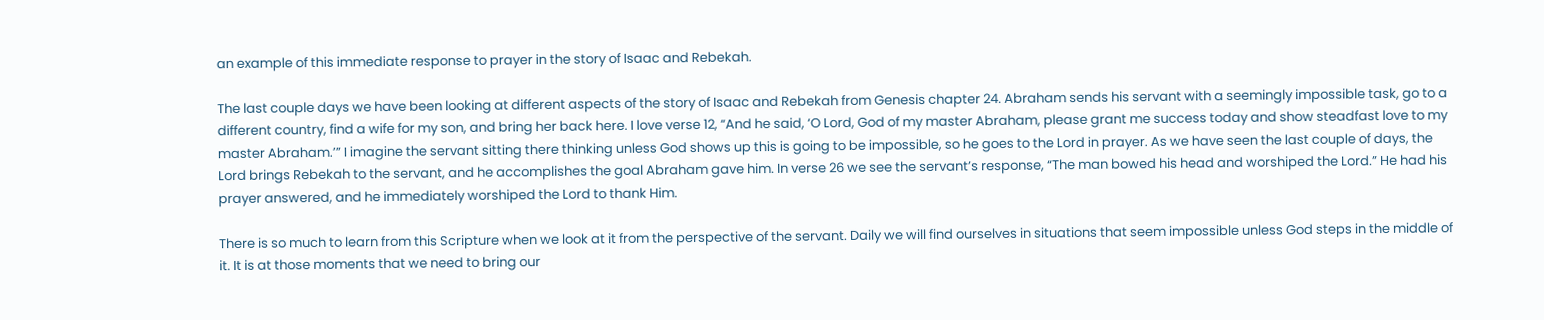an example of this immediate response to prayer in the story of Isaac and Rebekah.

The last couple days we have been looking at different aspects of the story of Isaac and Rebekah from Genesis chapter 24. Abraham sends his servant with a seemingly impossible task, go to a different country, find a wife for my son, and bring her back here. I love verse 12, “And he said, ‘O Lord, God of my master Abraham, please grant me success today and show steadfast love to my master Abraham.’” I imagine the servant sitting there thinking unless God shows up this is going to be impossible, so he goes to the Lord in prayer. As we have seen the last couple of days, the Lord brings Rebekah to the servant, and he accomplishes the goal Abraham gave him. In verse 26 we see the servant’s response, “The man bowed his head and worshiped the Lord.” He had his prayer answered, and he immediately worshiped the Lord to thank Him.

There is so much to learn from this Scripture when we look at it from the perspective of the servant. Daily we will find ourselves in situations that seem impossible unless God steps in the middle of it. It is at those moments that we need to bring our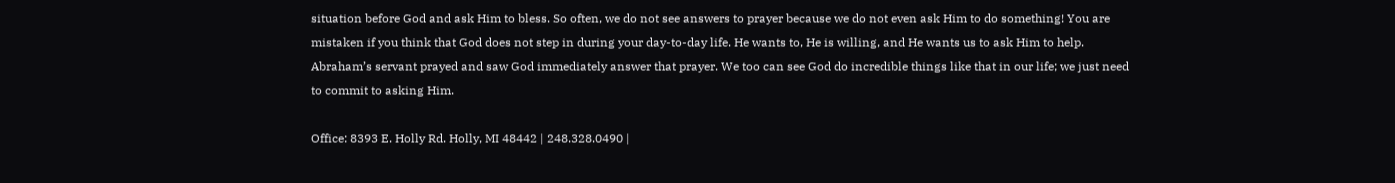situation before God and ask Him to bless. So often, we do not see answers to prayer because we do not even ask Him to do something! You are mistaken if you think that God does not step in during your day-to-day life. He wants to, He is willing, and He wants us to ask Him to help. Abraham’s servant prayed and saw God immediately answer that prayer. We too can see God do incredible things like that in our life; we just need to commit to asking Him.

Office: 8393 E. Holly Rd. Holly, MI 48442 | 248.328.0490 |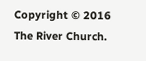Copyright © 2016 The River Church.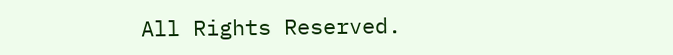All Rights Reserved.